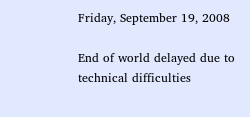Friday, September 19, 2008

End of world delayed due to technical difficulties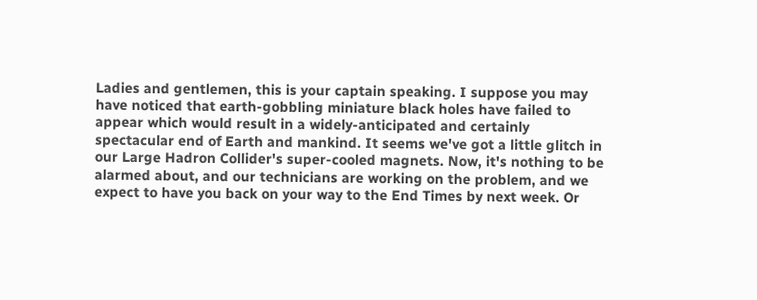Ladies and gentlemen, this is your captain speaking. I suppose you may have noticed that earth-gobbling miniature black holes have failed to appear which would result in a widely-anticipated and certainly spectacular end of Earth and mankind. It seems we've got a little glitch in our Large Hadron Collider's super-cooled magnets. Now, it's nothing to be alarmed about, and our technicians are working on the problem, and we expect to have you back on your way to the End Times by next week. Or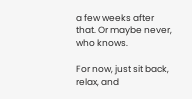a few weeks after that. Or maybe never, who knows.

For now, just sit back, relax, and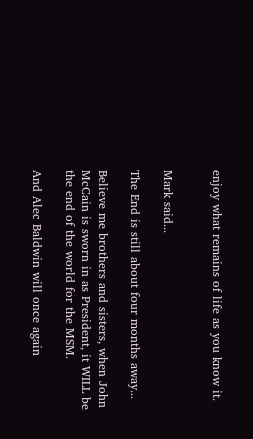enjoy what remains of life as you know it.


Mark said...

The End is still about four months away...

Believe me brothers and sisters, when John McCain is sworn in as President, it WILL be the end of the world for the MSM.

And Alec Baldwin will once again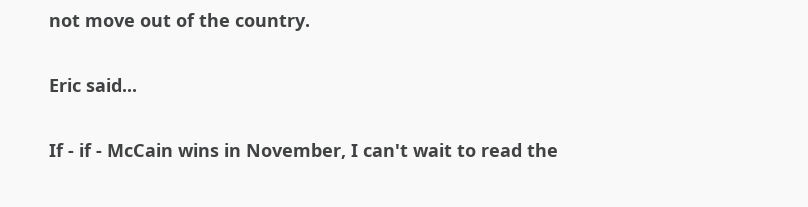not move out of the country.

Eric said...

If - if - McCain wins in November, I can't wait to read the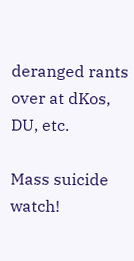deranged rants over at dKos, DU, etc.

Mass suicide watch!